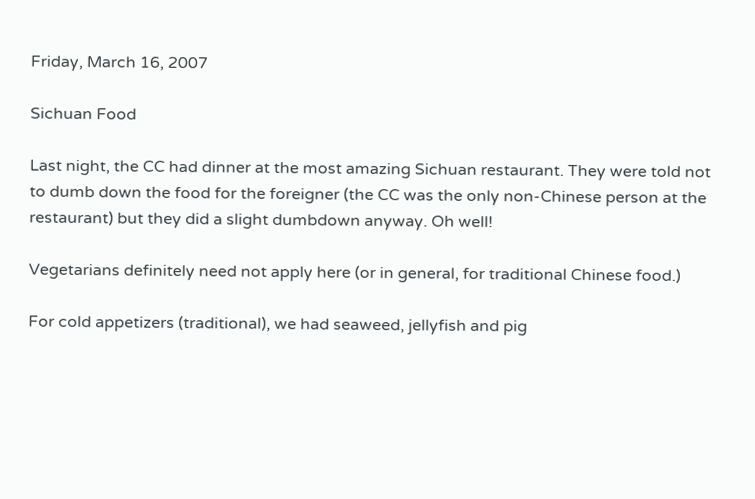Friday, March 16, 2007

Sichuan Food

Last night, the CC had dinner at the most amazing Sichuan restaurant. They were told not to dumb down the food for the foreigner (the CC was the only non-Chinese person at the restaurant) but they did a slight dumbdown anyway. Oh well!

Vegetarians definitely need not apply here (or in general, for traditional Chinese food.)

For cold appetizers (traditional), we had seaweed, jellyfish and pig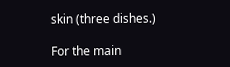skin (three dishes.)

For the main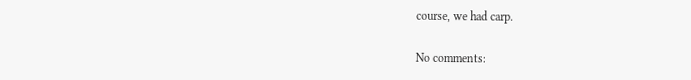course, we had carp.

No comments: